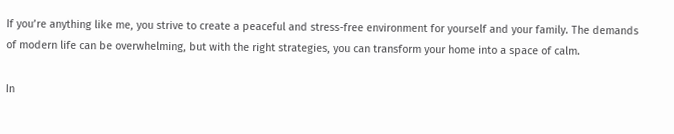If you’re anything like me, you strive to create a peaceful and stress-free environment for yourself and your family. The demands of modern life can be overwhelming, but with the right strategies, you can transform your home into a space of calm.

In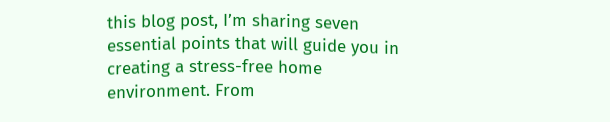this blog post, I’m sharing seven essential points that will guide you in creating a stress-free home environment. From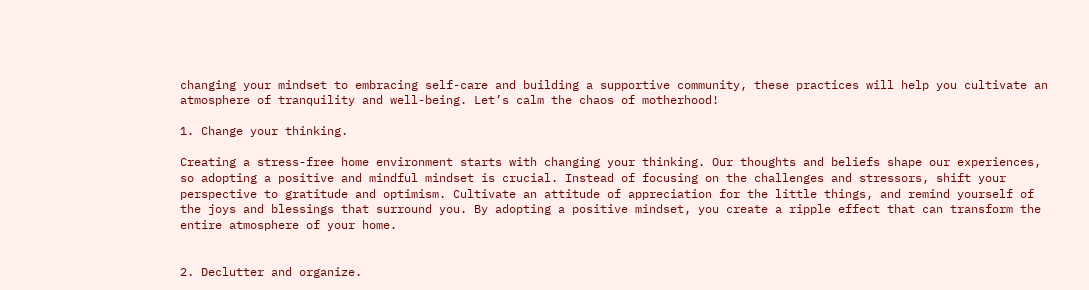changing your mindset to embracing self-care and building a supportive community, these practices will help you cultivate an atmosphere of tranquility and well-being. Let’s calm the chaos of motherhood!

1. Change your thinking.

Creating a stress-free home environment starts with changing your thinking. Our thoughts and beliefs shape our experiences, so adopting a positive and mindful mindset is crucial. Instead of focusing on the challenges and stressors, shift your perspective to gratitude and optimism. Cultivate an attitude of appreciation for the little things, and remind yourself of the joys and blessings that surround you. By adopting a positive mindset, you create a ripple effect that can transform the entire atmosphere of your home.


2. Declutter and organize.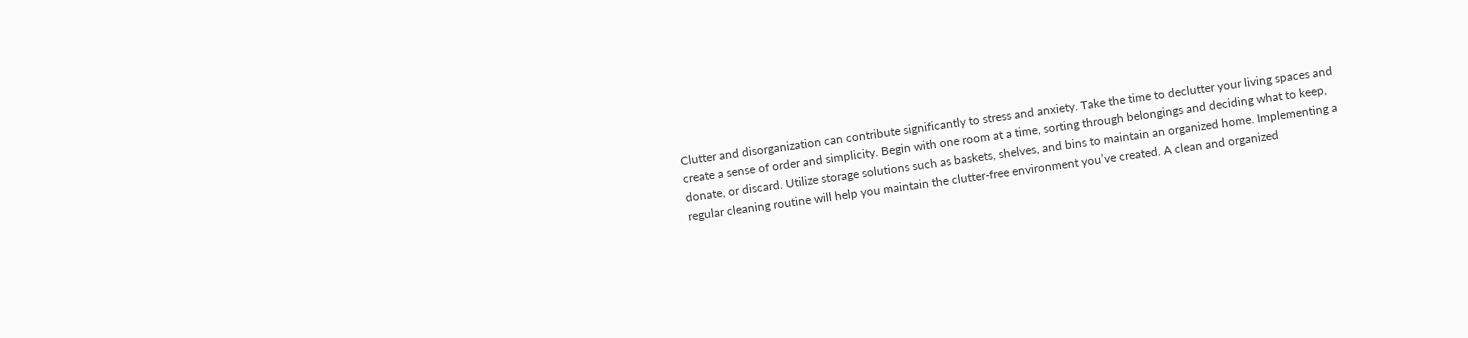Clutter and disorganization can contribute significantly to stress and anxiety. Take the time to declutter your living spaces and create a sense of order and simplicity. Begin with one room at a time, sorting through belongings and deciding what to keep, donate, or discard. Utilize storage solutions such as baskets, shelves, and bins to maintain an organized home. Implementing a regular cleaning routine will help you maintain the clutter-free environment you’ve created. A clean and organized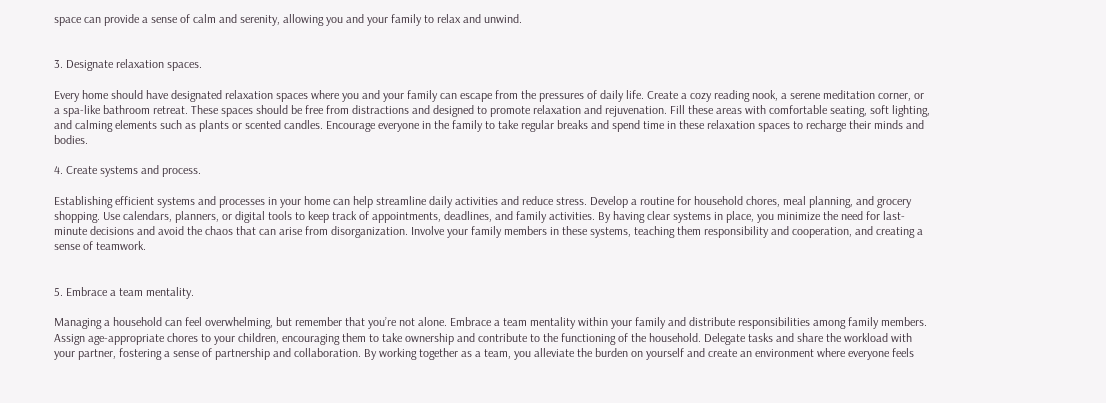space can provide a sense of calm and serenity, allowing you and your family to relax and unwind.


3. Designate relaxation spaces.

Every home should have designated relaxation spaces where you and your family can escape from the pressures of daily life. Create a cozy reading nook, a serene meditation corner, or a spa-like bathroom retreat. These spaces should be free from distractions and designed to promote relaxation and rejuvenation. Fill these areas with comfortable seating, soft lighting, and calming elements such as plants or scented candles. Encourage everyone in the family to take regular breaks and spend time in these relaxation spaces to recharge their minds and bodies.

4. Create systems and process.

Establishing efficient systems and processes in your home can help streamline daily activities and reduce stress. Develop a routine for household chores, meal planning, and grocery shopping. Use calendars, planners, or digital tools to keep track of appointments, deadlines, and family activities. By having clear systems in place, you minimize the need for last-minute decisions and avoid the chaos that can arise from disorganization. Involve your family members in these systems, teaching them responsibility and cooperation, and creating a sense of teamwork.


5. Embrace a team mentality.

Managing a household can feel overwhelming, but remember that you’re not alone. Embrace a team mentality within your family and distribute responsibilities among family members. Assign age-appropriate chores to your children, encouraging them to take ownership and contribute to the functioning of the household. Delegate tasks and share the workload with your partner, fostering a sense of partnership and collaboration. By working together as a team, you alleviate the burden on yourself and create an environment where everyone feels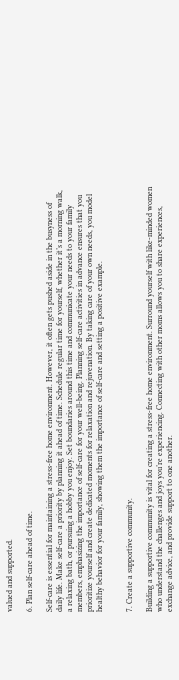valued and supported.

6. Plan self-care ahead of time.

Self-care is essential for maintaining a stress-free home environment. However, it often gets pushed aside in the busyness of daily life. Make self-care a priority by planning it ahead of time. Schedule regular time for yourself, whether it’s a morning walk, a relaxing bath, or pursuing a hobby you enjoy. Set boundaries around this time and communicate your needs to your family members, emphasizing the importance of self-care for your well-being. Planning self-care activities in advance ensures that you prioritize yourself and create dedicated moments for relaxation and rejuvenation. By taking care of your own needs, you model healthy behavior for your family, showing them the importance of self-care and setting a positive example.


7. Create a supportive community.

Building a supportive community is vital for creating a stress-free home environment. Surround yourself with like-minded women who understand the challenges and joys you’re experiencing. Connecting with other moms allows you to share experiences, exchange advice, and provide support to one another.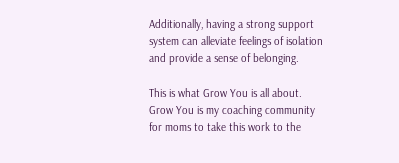Additionally, having a strong support system can alleviate feelings of isolation and provide a sense of belonging.

This is what Grow You is all about. Grow You is my coaching community for moms to take this work to the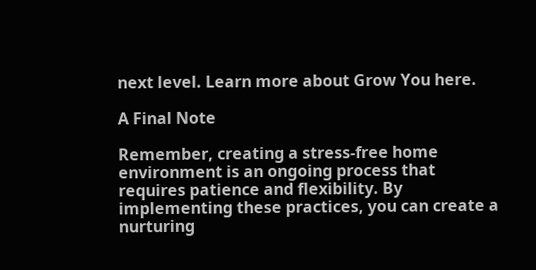next level. Learn more about Grow You here.

A Final Note

Remember, creating a stress-free home environment is an ongoing process that requires patience and flexibility. By implementing these practices, you can create a nurturing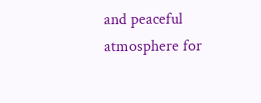and peaceful atmosphere for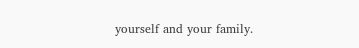yourself and your family.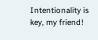Intentionality is key, my friend!